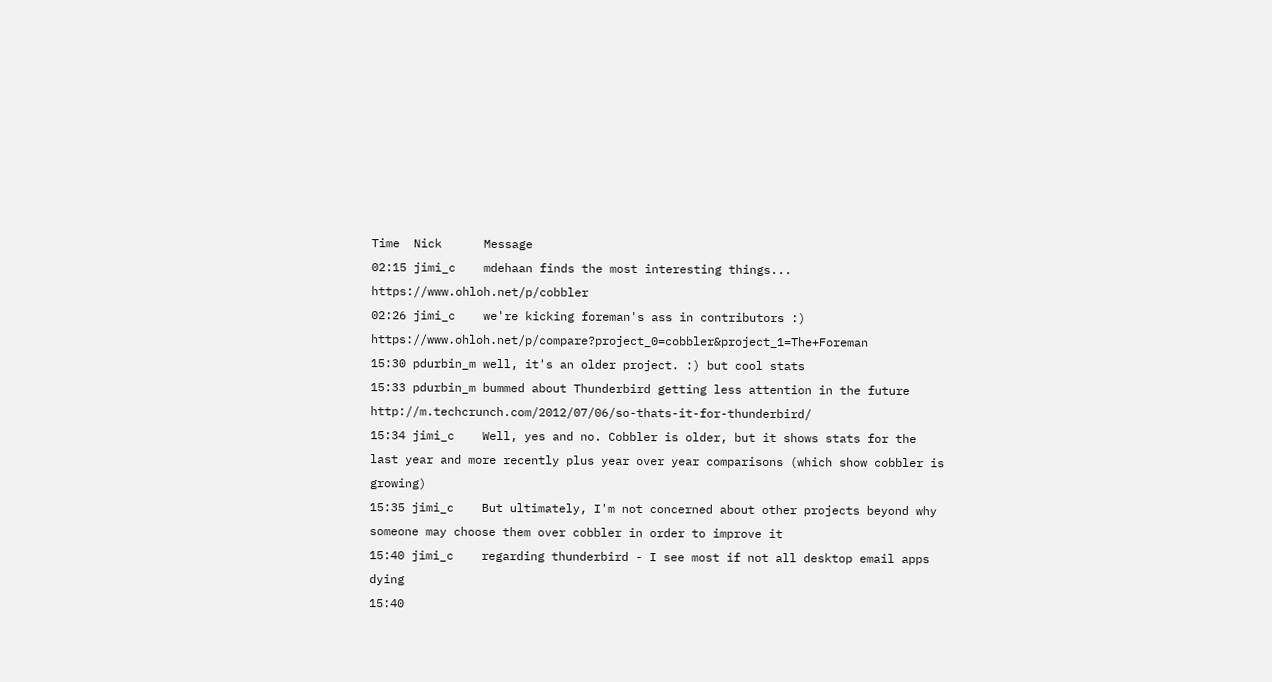Time  Nick      Message
02:15 jimi_c    mdehaan finds the most interesting things... https://www.ohloh.net/p/cobbler
02:26 jimi_c    we're kicking foreman's ass in contributors :) https://www.ohloh.net/p/compare?project_0=cobbler&project_1=The+Foreman
15:30 pdurbin_m well, it's an older project. :) but cool stats
15:33 pdurbin_m bummed about Thunderbird getting less attention in the future http://m.techcrunch.com/2012/07/06/so-thats-it-for-thunderbird/
15:34 jimi_c    Well, yes and no. Cobbler is older, but it shows stats for the last year and more recently plus year over year comparisons (which show cobbler is growing)
15:35 jimi_c    But ultimately, I'm not concerned about other projects beyond why someone may choose them over cobbler in order to improve it
15:40 jimi_c    regarding thunderbird - I see most if not all desktop email apps dying
15:40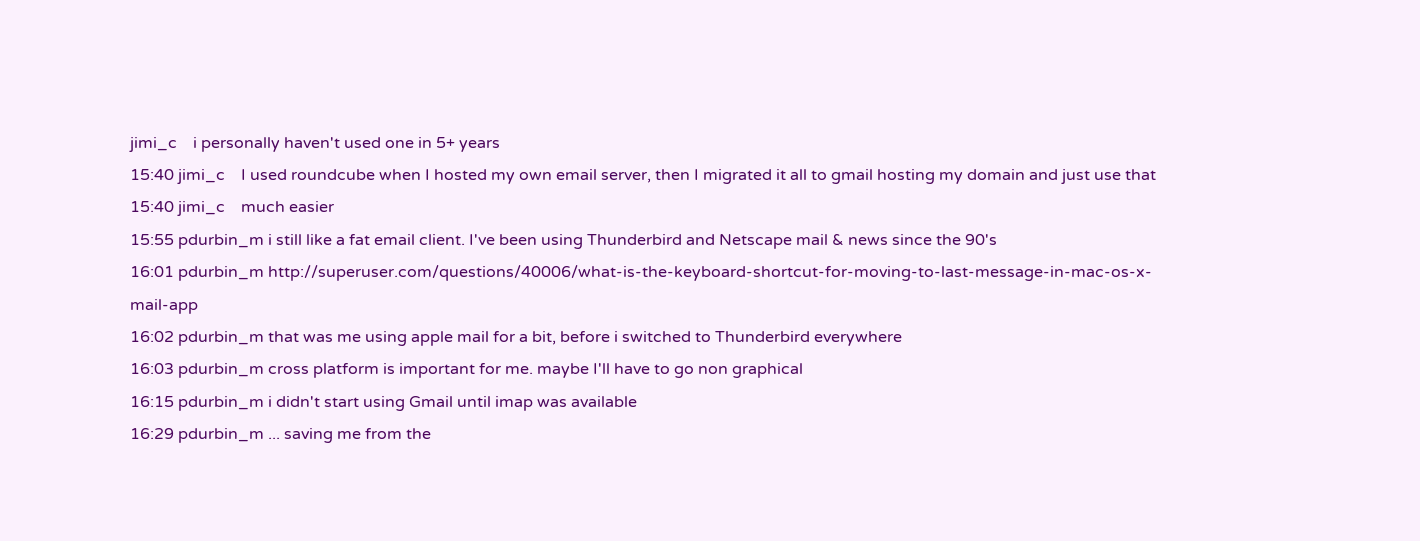jimi_c    i personally haven't used one in 5+ years
15:40 jimi_c    I used roundcube when I hosted my own email server, then I migrated it all to gmail hosting my domain and just use that
15:40 jimi_c    much easier
15:55 pdurbin_m i still like a fat email client. I've been using Thunderbird and Netscape mail & news since the 90's
16:01 pdurbin_m http://superuser.com/questions/40006/what-is-the-keyboard-shortcut-for-moving-to-last-message-in-mac-os-x-mail-app
16:02 pdurbin_m that was me using apple mail for a bit, before i switched to Thunderbird everywhere
16:03 pdurbin_m cross platform is important for me. maybe I'll have to go non graphical
16:15 pdurbin_m i didn't start using Gmail until imap was available
16:29 pdurbin_m ... saving me from the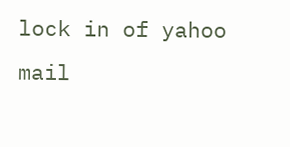lock in of yahoo mail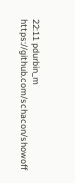22:11 pdurbin_m https://github.com/schacon/showoff